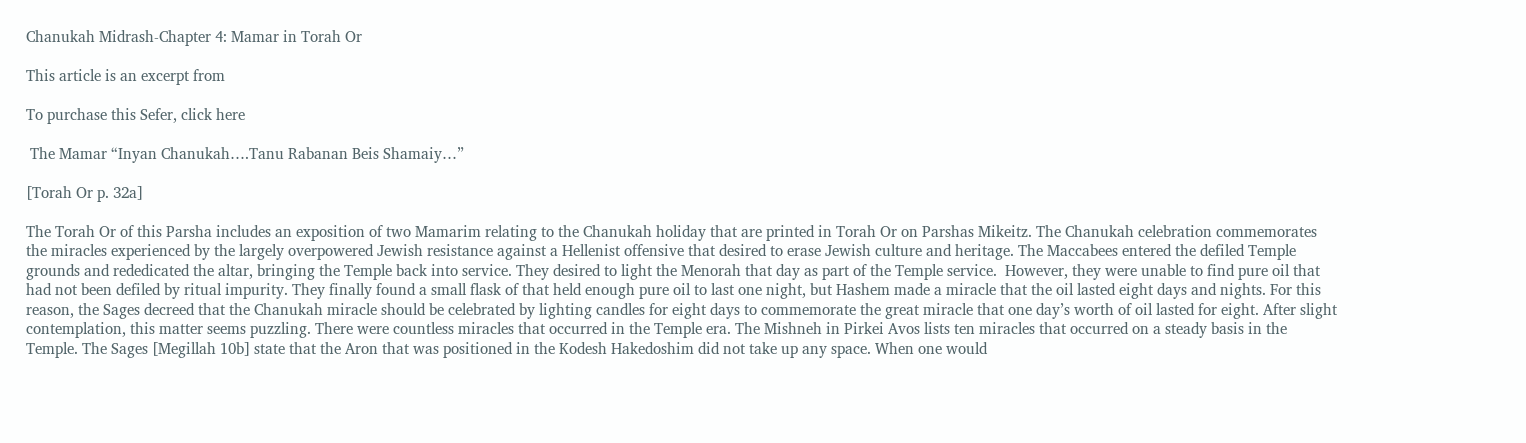Chanukah Midrash-Chapter 4: Mamar in Torah Or

This article is an excerpt from

To purchase this Sefer, click here

 The Mamar “Inyan Chanukah….Tanu Rabanan Beis Shamaiy…”

[Torah Or p. 32a]

The Torah Or of this Parsha includes an exposition of two Mamarim relating to the Chanukah holiday that are printed in Torah Or on Parshas Mikeitz. The Chanukah celebration commemorates the miracles experienced by the largely overpowered Jewish resistance against a Hellenist offensive that desired to erase Jewish culture and heritage. The Maccabees entered the defiled Temple grounds and rededicated the altar, bringing the Temple back into service. They desired to light the Menorah that day as part of the Temple service.  However, they were unable to find pure oil that had not been defiled by ritual impurity. They finally found a small flask of that held enough pure oil to last one night, but Hashem made a miracle that the oil lasted eight days and nights. For this reason, the Sages decreed that the Chanukah miracle should be celebrated by lighting candles for eight days to commemorate the great miracle that one day’s worth of oil lasted for eight. After slight contemplation, this matter seems puzzling. There were countless miracles that occurred in the Temple era. The Mishneh in Pirkei Avos lists ten miracles that occurred on a steady basis in the Temple. The Sages [Megillah 10b] state that the Aron that was positioned in the Kodesh Hakedoshim did not take up any space. When one would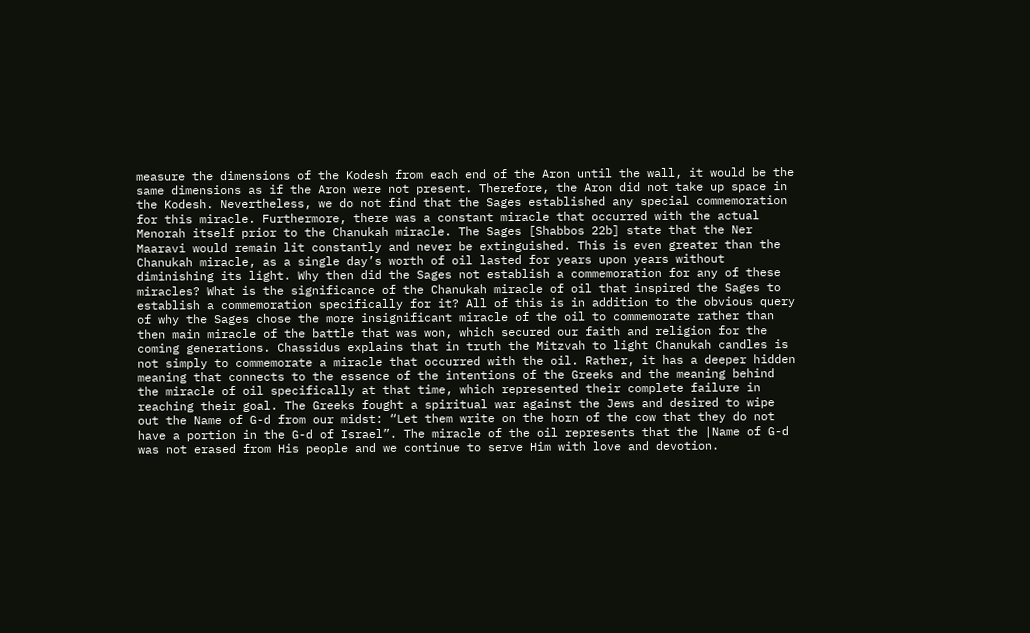measure the dimensions of the Kodesh from each end of the Aron until the wall, it would be the same dimensions as if the Aron were not present. Therefore, the Aron did not take up space in the Kodesh. Nevertheless, we do not find that the Sages established any special commemoration for this miracle. Furthermore, there was a constant miracle that occurred with the actual Menorah itself prior to the Chanukah miracle. The Sages [Shabbos 22b] state that the Ner Maaravi would remain lit constantly and never be extinguished. This is even greater than the Chanukah miracle, as a single day’s worth of oil lasted for years upon years without diminishing its light. Why then did the Sages not establish a commemoration for any of these miracles? What is the significance of the Chanukah miracle of oil that inspired the Sages to establish a commemoration specifically for it? All of this is in addition to the obvious query of why the Sages chose the more insignificant miracle of the oil to commemorate rather than then main miracle of the battle that was won, which secured our faith and religion for the coming generations. Chassidus explains that in truth the Mitzvah to light Chanukah candles is not simply to commemorate a miracle that occurred with the oil. Rather, it has a deeper hidden meaning that connects to the essence of the intentions of the Greeks and the meaning behind the miracle of oil specifically at that time, which represented their complete failure in reaching their goal. The Greeks fought a spiritual war against the Jews and desired to wipe out the Name of G-d from our midst: “Let them write on the horn of the cow that they do not have a portion in the G-d of Israel”. The miracle of the oil represents that the |Name of G-d was not erased from His people and we continue to serve Him with love and devotion.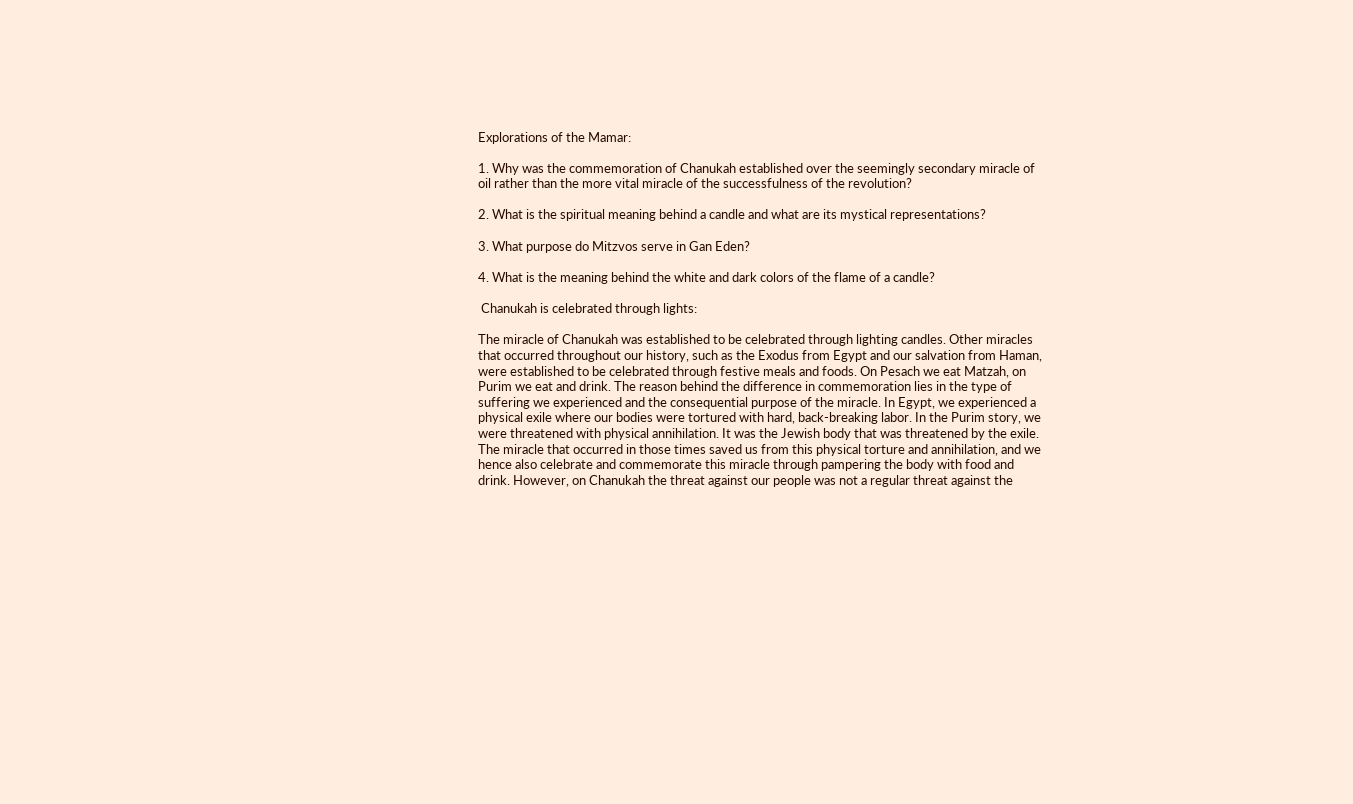Explorations of the Mamar:

1. Why was the commemoration of Chanukah established over the seemingly secondary miracle of oil rather than the more vital miracle of the successfulness of the revolution?

2. What is the spiritual meaning behind a candle and what are its mystical representations?

3. What purpose do Mitzvos serve in Gan Eden?

4. What is the meaning behind the white and dark colors of the flame of a candle?

 Chanukah is celebrated through lights:

The miracle of Chanukah was established to be celebrated through lighting candles. Other miracles that occurred throughout our history, such as the Exodus from Egypt and our salvation from Haman, were established to be celebrated through festive meals and foods. On Pesach we eat Matzah, on Purim we eat and drink. The reason behind the difference in commemoration lies in the type of suffering we experienced and the consequential purpose of the miracle. In Egypt, we experienced a physical exile where our bodies were tortured with hard, back-breaking labor. In the Purim story, we were threatened with physical annihilation. It was the Jewish body that was threatened by the exile. The miracle that occurred in those times saved us from this physical torture and annihilation, and we hence also celebrate and commemorate this miracle through pampering the body with food and drink. However, on Chanukah the threat against our people was not a regular threat against the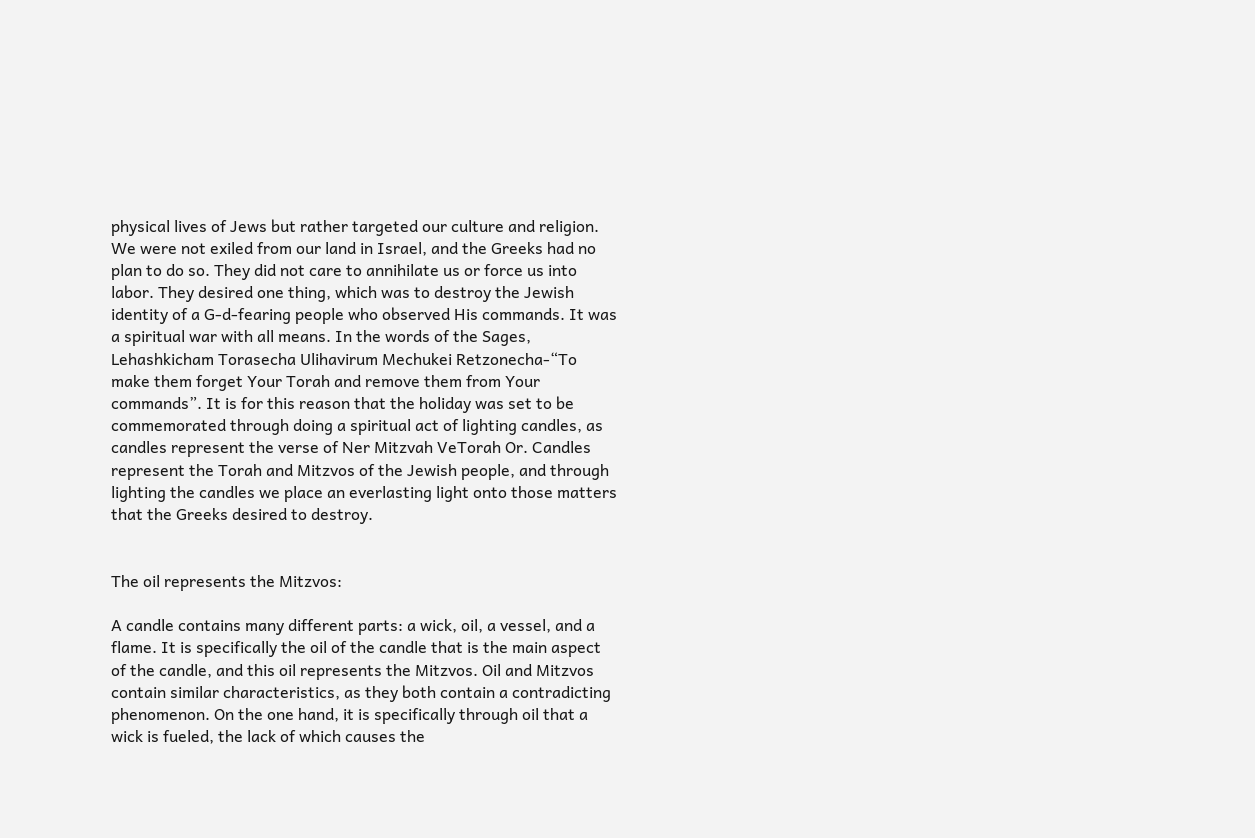physical lives of Jews but rather targeted our culture and religion. We were not exiled from our land in Israel, and the Greeks had no plan to do so. They did not care to annihilate us or force us into labor. They desired one thing, which was to destroy the Jewish identity of a G-d-fearing people who observed His commands. It was a spiritual war with all means. In the words of the Sages, Lehashkicham Torasecha Ulihavirum Mechukei Retzonecha-“To make them forget Your Torah and remove them from Your commands”. It is for this reason that the holiday was set to be commemorated through doing a spiritual act of lighting candles, as candles represent the verse of Ner Mitzvah VeTorah Or. Candles represent the Torah and Mitzvos of the Jewish people, and through lighting the candles we place an everlasting light onto those matters that the Greeks desired to destroy.


The oil represents the Mitzvos:

A candle contains many different parts: a wick, oil, a vessel, and a flame. It is specifically the oil of the candle that is the main aspect of the candle, and this oil represents the Mitzvos. Oil and Mitzvos contain similar characteristics, as they both contain a contradicting phenomenon. On the one hand, it is specifically through oil that a wick is fueled, the lack of which causes the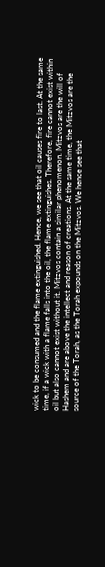wick to be consumed and the flame extinguished. Hence, we see that oil causes fire to last. At the same time, if a wick with a flame falls into the oil, the flame extinguishes. Therefore, fire cannot exist within oil but also cannot exist without it. Mitzvos contain a similar phenomenon. Mitzvos are the will of Hashem and are above the intellect and reason of creations. At the same time, the Mitzvos are the source of the Torah, as the Torah expounds on the Mitzvos. We hence see that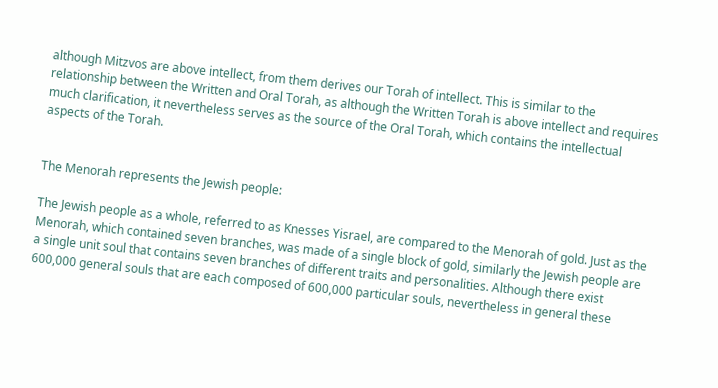although Mitzvos are above intellect, from them derives our Torah of intellect. This is similar to the relationship between the Written and Oral Torah, as although the Written Torah is above intellect and requires much clarification, it nevertheless serves as the source of the Oral Torah, which contains the intellectual aspects of the Torah.


The Menorah represents the Jewish people:

The Jewish people as a whole, referred to as Knesses Yisrael, are compared to the Menorah of gold. Just as the Menorah, which contained seven branches, was made of a single block of gold, similarly the Jewish people are a single unit soul that contains seven branches of different traits and personalities. Although there exist 600,000 general souls that are each composed of 600,000 particular souls, nevertheless in general these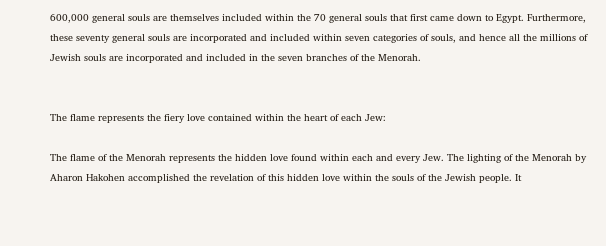600,000 general souls are themselves included within the 70 general souls that first came down to Egypt. Furthermore, these seventy general souls are incorporated and included within seven categories of souls, and hence all the millions of Jewish souls are incorporated and included in the seven branches of the Menorah.


The flame represents the fiery love contained within the heart of each Jew:

The flame of the Menorah represents the hidden love found within each and every Jew. The lighting of the Menorah by Aharon Hakohen accomplished the revelation of this hidden love within the souls of the Jewish people. It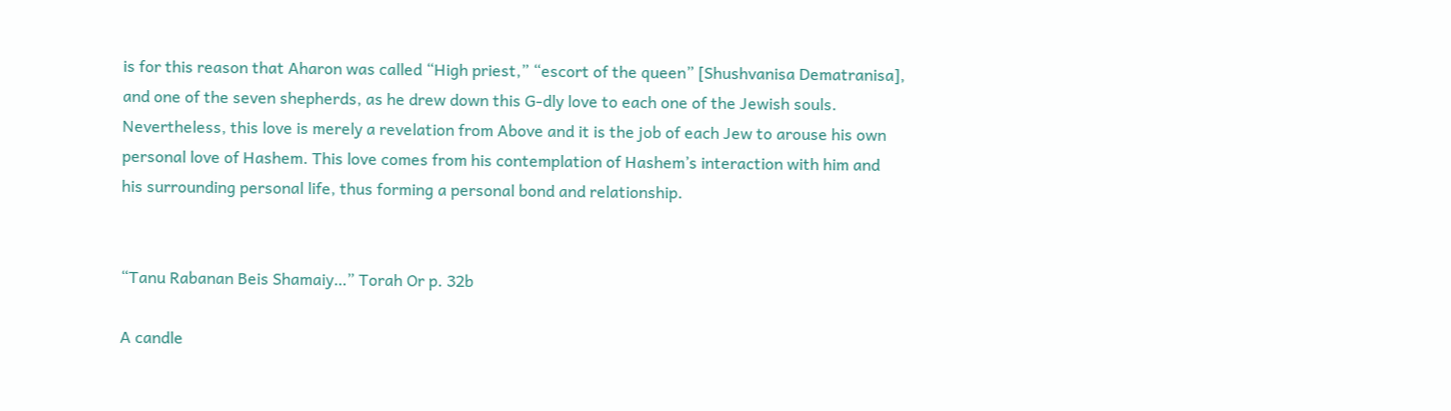is for this reason that Aharon was called “High priest,” “escort of the queen” [Shushvanisa Dematranisa], and one of the seven shepherds, as he drew down this G-dly love to each one of the Jewish souls. Nevertheless, this love is merely a revelation from Above and it is the job of each Jew to arouse his own personal love of Hashem. This love comes from his contemplation of Hashem’s interaction with him and his surrounding personal life, thus forming a personal bond and relationship.


“Tanu Rabanan Beis Shamaiy…” Torah Or p. 32b

A candle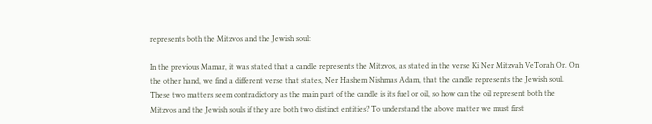represents both the Mitzvos and the Jewish soul:

In the previous Mamar, it was stated that a candle represents the Mitzvos, as stated in the verse Ki Ner Mitzvah VeTorah Or. On the other hand, we find a different verse that states, Ner Hashem Nishmas Adam, that the candle represents the Jewish soul. These two matters seem contradictory as the main part of the candle is its fuel or oil, so how can the oil represent both the Mitzvos and the Jewish souls if they are both two distinct entities? To understand the above matter we must first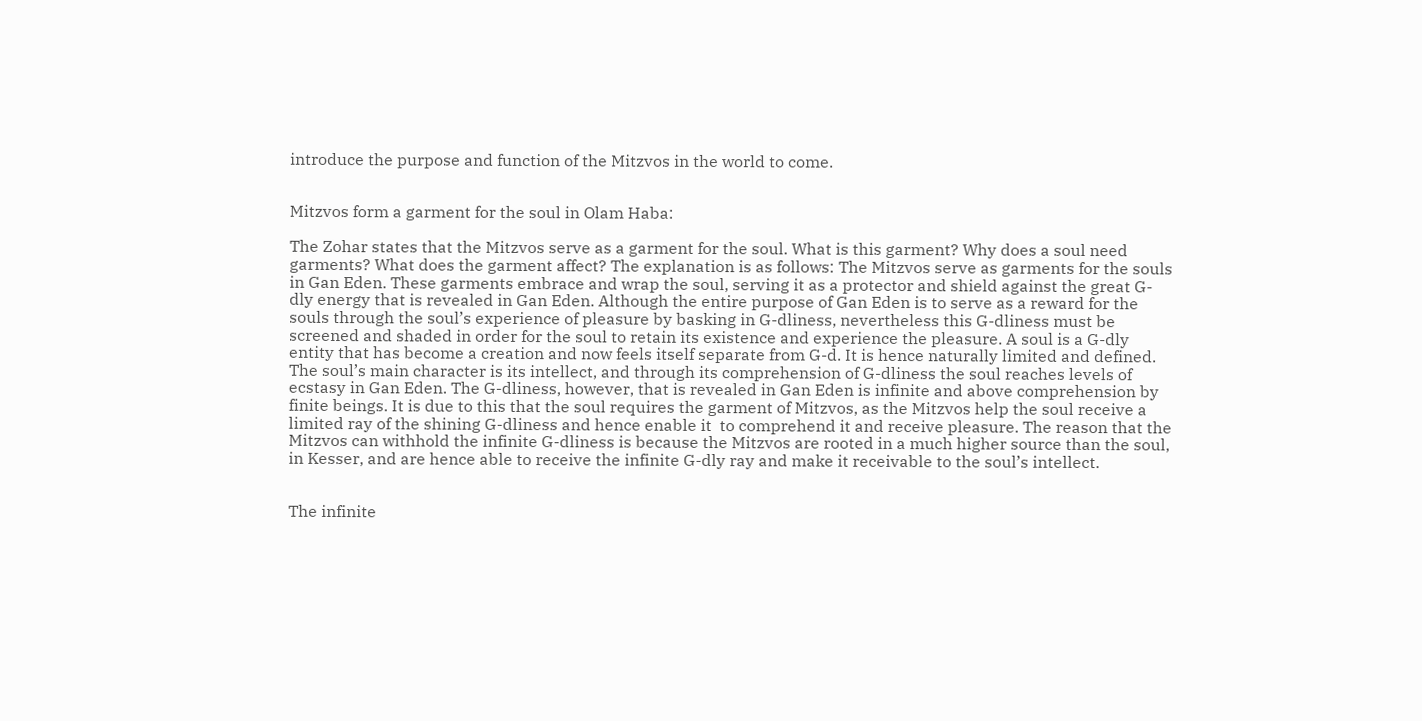introduce the purpose and function of the Mitzvos in the world to come.


Mitzvos form a garment for the soul in Olam Haba:

The Zohar states that the Mitzvos serve as a garment for the soul. What is this garment? Why does a soul need garments? What does the garment affect? The explanation is as follows: The Mitzvos serve as garments for the souls in Gan Eden. These garments embrace and wrap the soul, serving it as a protector and shield against the great G-dly energy that is revealed in Gan Eden. Although the entire purpose of Gan Eden is to serve as a reward for the souls through the soul’s experience of pleasure by basking in G-dliness, nevertheless this G-dliness must be screened and shaded in order for the soul to retain its existence and experience the pleasure. A soul is a G-dly entity that has become a creation and now feels itself separate from G-d. It is hence naturally limited and defined. The soul’s main character is its intellect, and through its comprehension of G-dliness the soul reaches levels of ecstasy in Gan Eden. The G-dliness, however, that is revealed in Gan Eden is infinite and above comprehension by finite beings. It is due to this that the soul requires the garment of Mitzvos, as the Mitzvos help the soul receive a limited ray of the shining G-dliness and hence enable it  to comprehend it and receive pleasure. The reason that the Mitzvos can withhold the infinite G-dliness is because the Mitzvos are rooted in a much higher source than the soul, in Kesser, and are hence able to receive the infinite G-dly ray and make it receivable to the soul’s intellect.


The infinite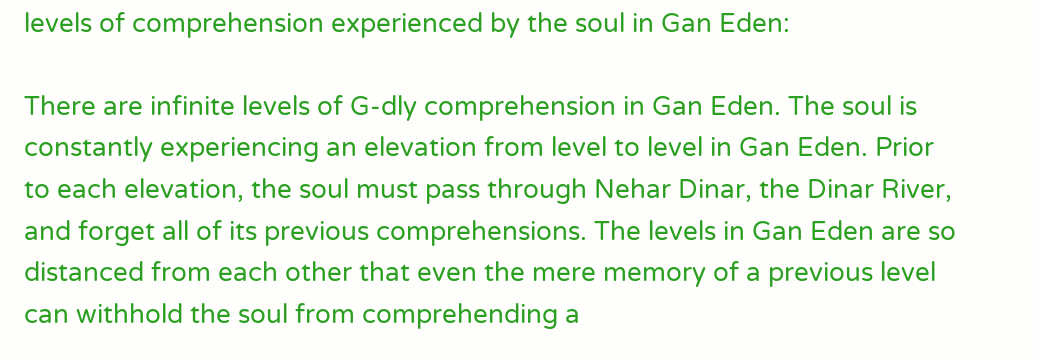levels of comprehension experienced by the soul in Gan Eden:

There are infinite levels of G-dly comprehension in Gan Eden. The soul is constantly experiencing an elevation from level to level in Gan Eden. Prior to each elevation, the soul must pass through Nehar Dinar, the Dinar River, and forget all of its previous comprehensions. The levels in Gan Eden are so distanced from each other that even the mere memory of a previous level can withhold the soul from comprehending a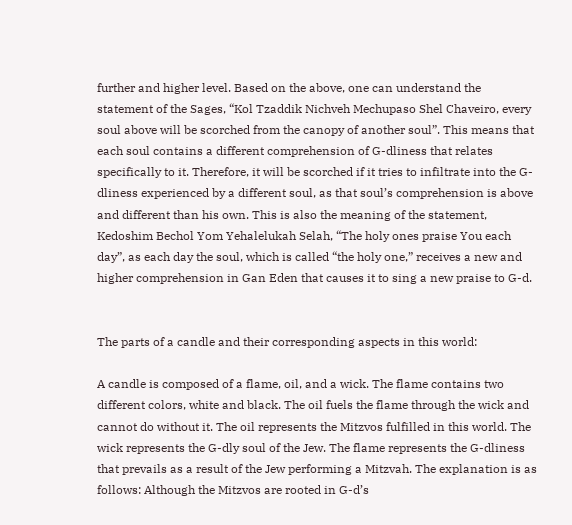further and higher level. Based on the above, one can understand the statement of the Sages, “Kol Tzaddik Nichveh Mechupaso Shel Chaveiro, every soul above will be scorched from the canopy of another soul”. This means that each soul contains a different comprehension of G-dliness that relates specifically to it. Therefore, it will be scorched if it tries to infiltrate into the G-dliness experienced by a different soul, as that soul’s comprehension is above and different than his own. This is also the meaning of the statement, Kedoshim Bechol Yom Yehalelukah Selah, “The holy ones praise You each day”, as each day the soul, which is called “the holy one,” receives a new and higher comprehension in Gan Eden that causes it to sing a new praise to G-d.


The parts of a candle and their corresponding aspects in this world:

A candle is composed of a flame, oil, and a wick. The flame contains two different colors, white and black. The oil fuels the flame through the wick and cannot do without it. The oil represents the Mitzvos fulfilled in this world. The wick represents the G-dly soul of the Jew. The flame represents the G-dliness that prevails as a result of the Jew performing a Mitzvah. The explanation is as follows: Although the Mitzvos are rooted in G-d’s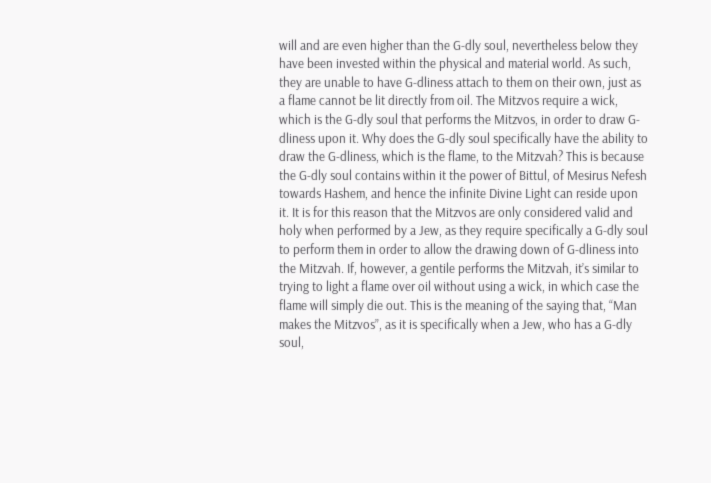will and are even higher than the G-dly soul, nevertheless below they have been invested within the physical and material world. As such, they are unable to have G-dliness attach to them on their own, just as a flame cannot be lit directly from oil. The Mitzvos require a wick, which is the G-dly soul that performs the Mitzvos, in order to draw G-dliness upon it. Why does the G-dly soul specifically have the ability to draw the G-dliness, which is the flame, to the Mitzvah? This is because the G-dly soul contains within it the power of Bittul, of Mesirus Nefesh towards Hashem, and hence the infinite Divine Light can reside upon it. It is for this reason that the Mitzvos are only considered valid and holy when performed by a Jew, as they require specifically a G-dly soul to perform them in order to allow the drawing down of G-dliness into the Mitzvah. If, however, a gentile performs the Mitzvah, it’s similar to trying to light a flame over oil without using a wick, in which case the flame will simply die out. This is the meaning of the saying that, “Man makes the Mitzvos”, as it is specifically when a Jew, who has a G-dly soul,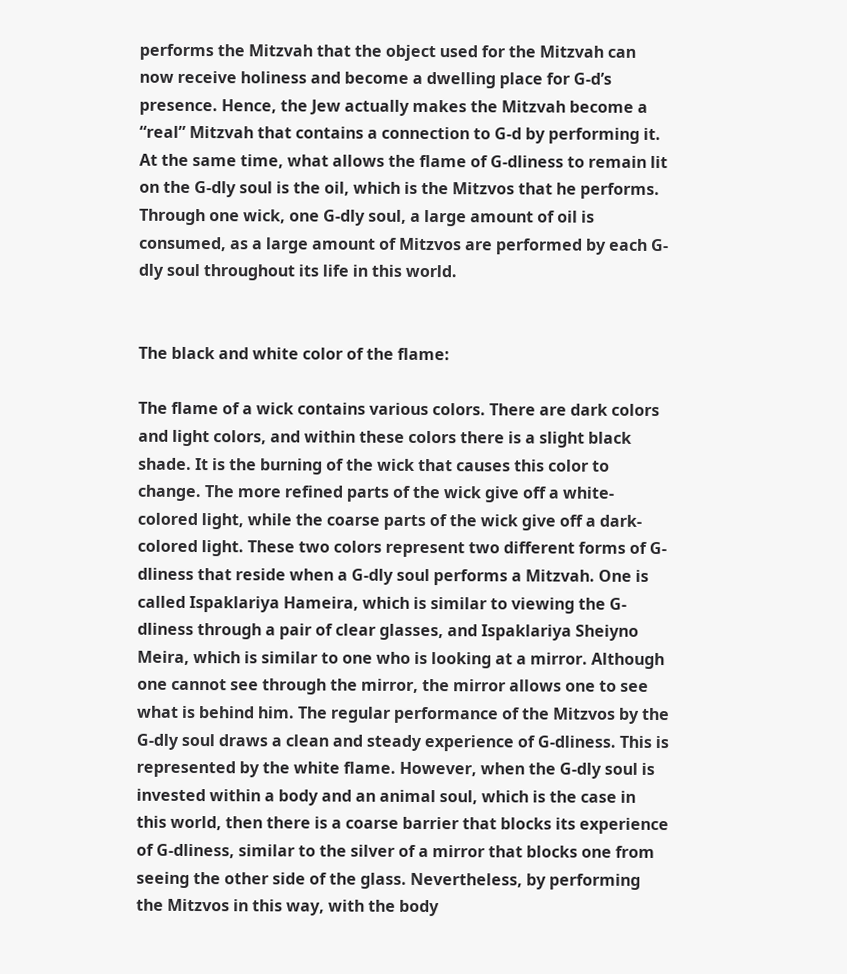performs the Mitzvah that the object used for the Mitzvah can now receive holiness and become a dwelling place for G-d’s presence. Hence, the Jew actually makes the Mitzvah become a “real” Mitzvah that contains a connection to G-d by performing it. At the same time, what allows the flame of G-dliness to remain lit on the G-dly soul is the oil, which is the Mitzvos that he performs. Through one wick, one G-dly soul, a large amount of oil is consumed, as a large amount of Mitzvos are performed by each G-dly soul throughout its life in this world.


The black and white color of the flame:

The flame of a wick contains various colors. There are dark colors and light colors, and within these colors there is a slight black shade. It is the burning of the wick that causes this color to change. The more refined parts of the wick give off a white-colored light, while the coarse parts of the wick give off a dark-colored light. These two colors represent two different forms of G-dliness that reside when a G-dly soul performs a Mitzvah. One is called Ispaklariya Hameira, which is similar to viewing the G-dliness through a pair of clear glasses, and Ispaklariya Sheiyno Meira, which is similar to one who is looking at a mirror. Although one cannot see through the mirror, the mirror allows one to see what is behind him. The regular performance of the Mitzvos by the G-dly soul draws a clean and steady experience of G-dliness. This is represented by the white flame. However, when the G-dly soul is invested within a body and an animal soul, which is the case in this world, then there is a coarse barrier that blocks its experience of G-dliness, similar to the silver of a mirror that blocks one from seeing the other side of the glass. Nevertheless, by performing the Mitzvos in this way, with the body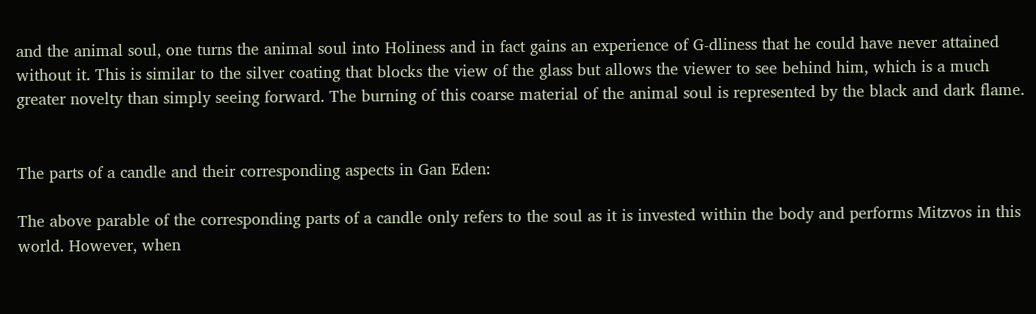and the animal soul, one turns the animal soul into Holiness and in fact gains an experience of G-dliness that he could have never attained without it. This is similar to the silver coating that blocks the view of the glass but allows the viewer to see behind him, which is a much greater novelty than simply seeing forward. The burning of this coarse material of the animal soul is represented by the black and dark flame.


The parts of a candle and their corresponding aspects in Gan Eden:

The above parable of the corresponding parts of a candle only refers to the soul as it is invested within the body and performs Mitzvos in this world. However, when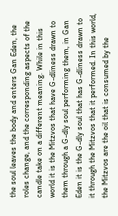the soul leaves the body and enters Gan Eden, the roles change, and the corresponding aspects of the candle take on a different meaning. While in this world it is the Mitzvos that have G-dliness drawn to them through a G-dly soul performing them, in Gan Eden it is the G-dly soul that has G-dliness drawn to it through the Mitzvos that it performed. In this world, the Mitzvos are the oil that is consumed by the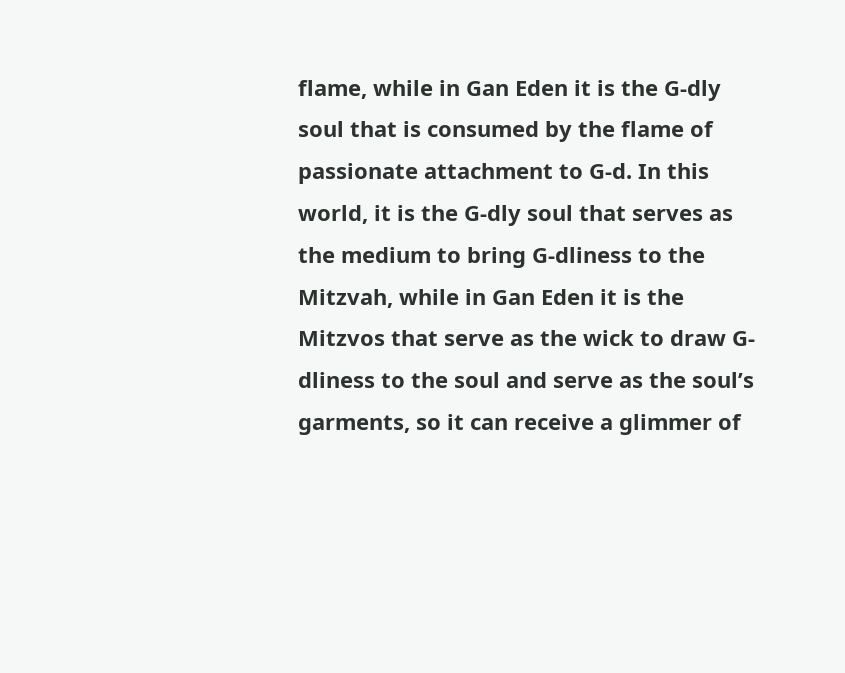flame, while in Gan Eden it is the G-dly soul that is consumed by the flame of passionate attachment to G-d. In this world, it is the G-dly soul that serves as the medium to bring G-dliness to the Mitzvah, while in Gan Eden it is the Mitzvos that serve as the wick to draw G-dliness to the soul and serve as the soul’s garments, so it can receive a glimmer of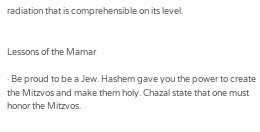radiation that is comprehensible on its level.


Lessons of the Mamar

· Be proud to be a Jew. Hashem gave you the power to create the Mitzvos and make them holy. Chazal state that one must honor the Mitzvos.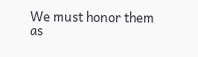We must honor them as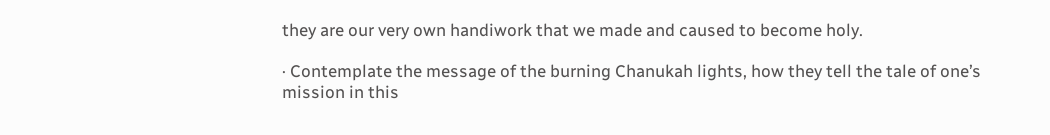they are our very own handiwork that we made and caused to become holy.

· Contemplate the message of the burning Chanukah lights, how they tell the tale of one’s mission in this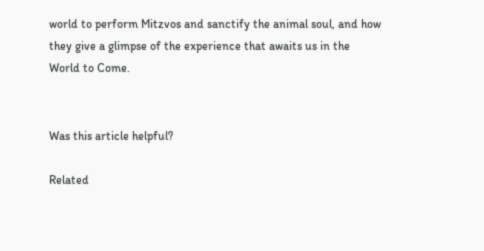world to perform Mitzvos and sanctify the animal soul, and how they give a glimpse of the experience that awaits us in the World to Come.


Was this article helpful?

Related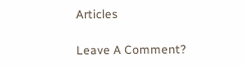Articles

Leave A Comment?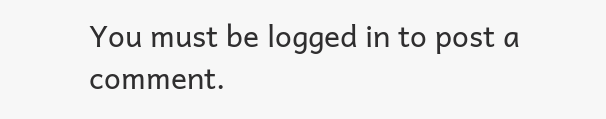You must be logged in to post a comment.